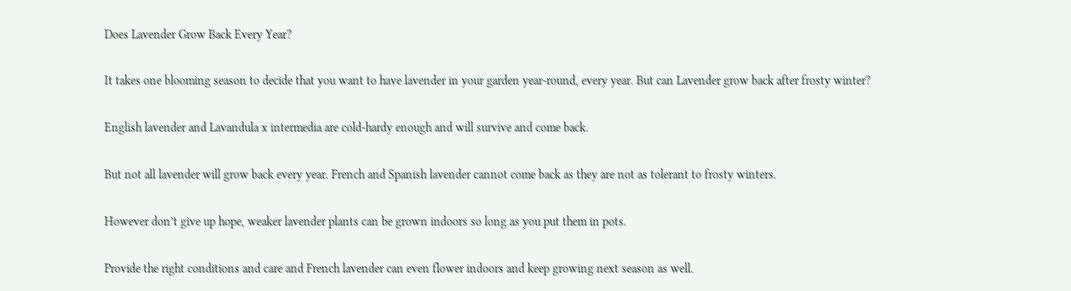Does Lavender Grow Back Every Year?

It takes one blooming season to decide that you want to have lavender in your garden year-round, every year. But can Lavender grow back after frosty winter?

English lavender and Lavandula x intermedia are cold-hardy enough and will survive and come back.

But not all lavender will grow back every year. French and Spanish lavender cannot come back as they are not as tolerant to frosty winters.

However don’t give up hope, weaker lavender plants can be grown indoors so long as you put them in pots.

Provide the right conditions and care and French lavender can even flower indoors and keep growing next season as well.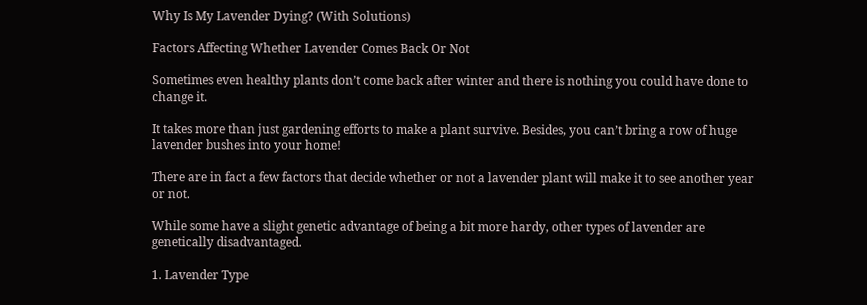Why Is My Lavender Dying? (With Solutions)

Factors Affecting Whether Lavender Comes Back Or Not

Sometimes even healthy plants don’t come back after winter and there is nothing you could have done to change it.

It takes more than just gardening efforts to make a plant survive. Besides, you can’t bring a row of huge lavender bushes into your home!

There are in fact a few factors that decide whether or not a lavender plant will make it to see another year or not.

While some have a slight genetic advantage of being a bit more hardy, other types of lavender are genetically disadvantaged.

1. Lavender Type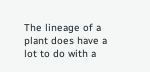The lineage of a plant does have a lot to do with a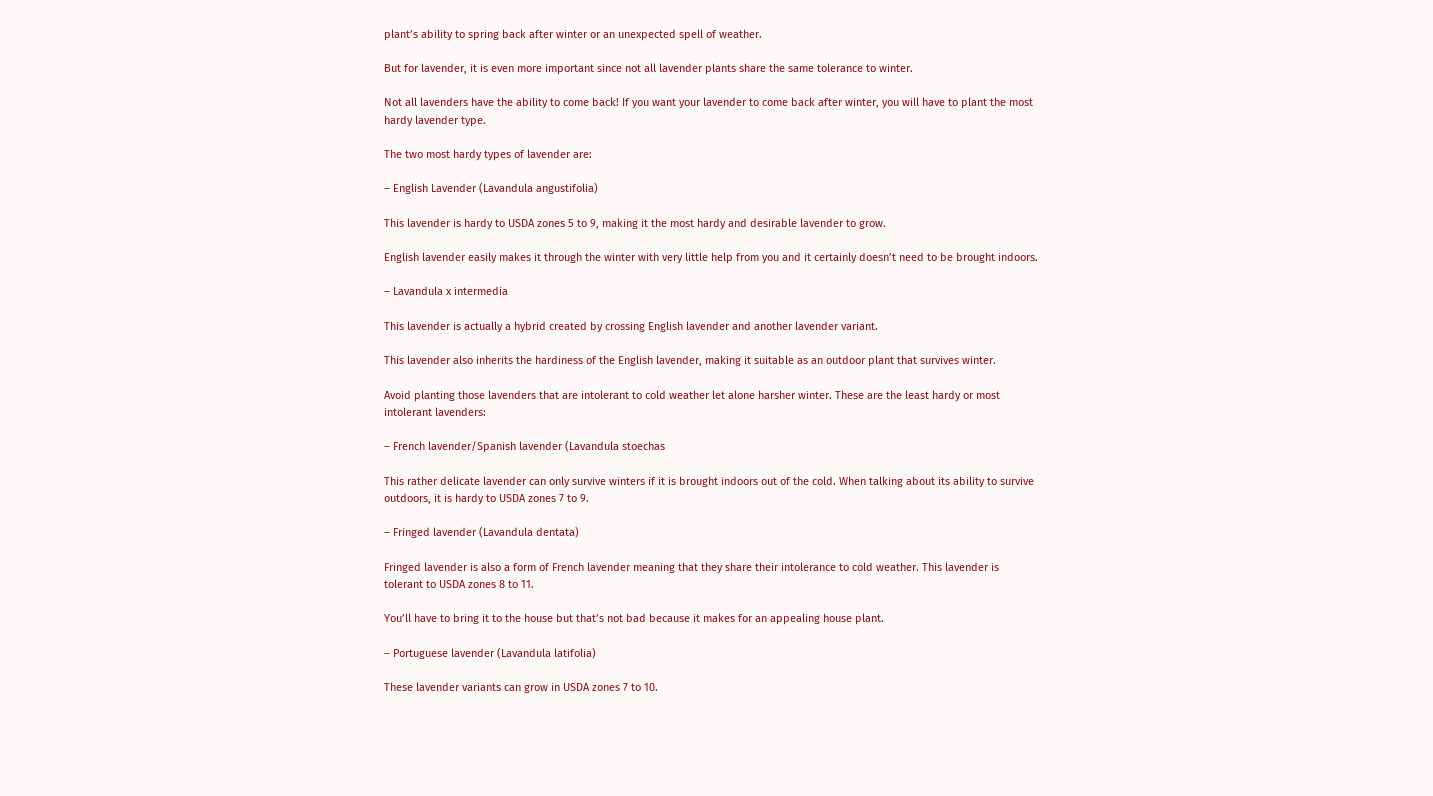plant’s ability to spring back after winter or an unexpected spell of weather.

But for lavender, it is even more important since not all lavender plants share the same tolerance to winter.

Not all lavenders have the ability to come back! If you want your lavender to come back after winter, you will have to plant the most hardy lavender type.

The two most hardy types of lavender are:

– English Lavender (Lavandula angustifolia)

This lavender is hardy to USDA zones 5 to 9, making it the most hardy and desirable lavender to grow.

English lavender easily makes it through the winter with very little help from you and it certainly doesn’t need to be brought indoors.

– Lavandula x intermedia

This lavender is actually a hybrid created by crossing English lavender and another lavender variant.

This lavender also inherits the hardiness of the English lavender, making it suitable as an outdoor plant that survives winter.

Avoid planting those lavenders that are intolerant to cold weather let alone harsher winter. These are the least hardy or most intolerant lavenders:

– French lavender/Spanish lavender (Lavandula stoechas

This rather delicate lavender can only survive winters if it is brought indoors out of the cold. When talking about its ability to survive outdoors, it is hardy to USDA zones 7 to 9.

– Fringed lavender (Lavandula dentata)

Fringed lavender is also a form of French lavender meaning that they share their intolerance to cold weather. This lavender is tolerant to USDA zones 8 to 11.

You’ll have to bring it to the house but that’s not bad because it makes for an appealing house plant.

– Portuguese lavender (Lavandula latifolia)

These lavender variants can grow in USDA zones 7 to 10.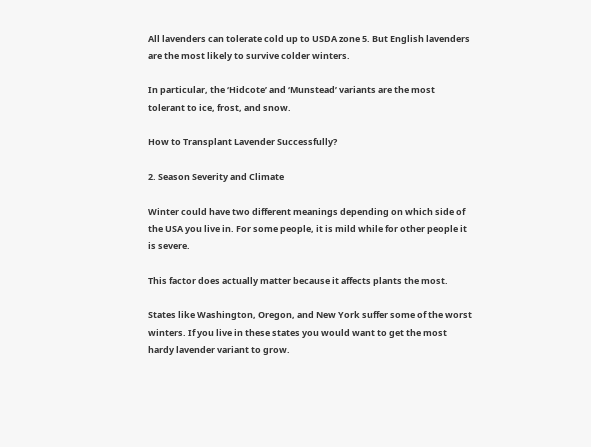All lavenders can tolerate cold up to USDA zone 5. But English lavenders are the most likely to survive colder winters.

In particular, the ‘Hidcote’ and ‘Munstead’ variants are the most tolerant to ice, frost, and snow.

How to Transplant Lavender Successfully?

2. Season Severity and Climate

Winter could have two different meanings depending on which side of the USA you live in. For some people, it is mild while for other people it is severe.

This factor does actually matter because it affects plants the most.

States like Washington, Oregon, and New York suffer some of the worst winters. If you live in these states you would want to get the most hardy lavender variant to grow.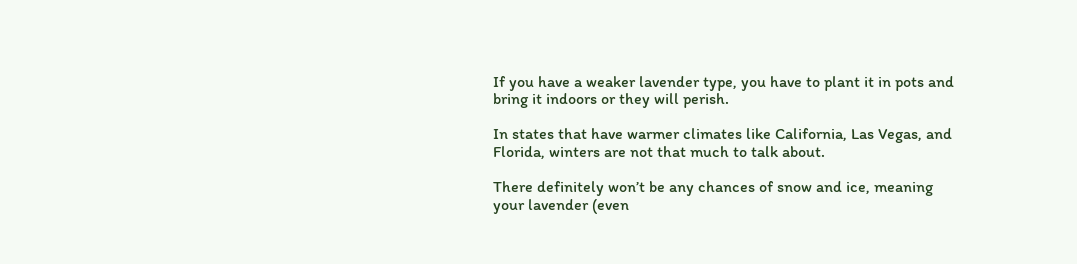If you have a weaker lavender type, you have to plant it in pots and bring it indoors or they will perish.

In states that have warmer climates like California, Las Vegas, and Florida, winters are not that much to talk about.

There definitely won’t be any chances of snow and ice, meaning your lavender (even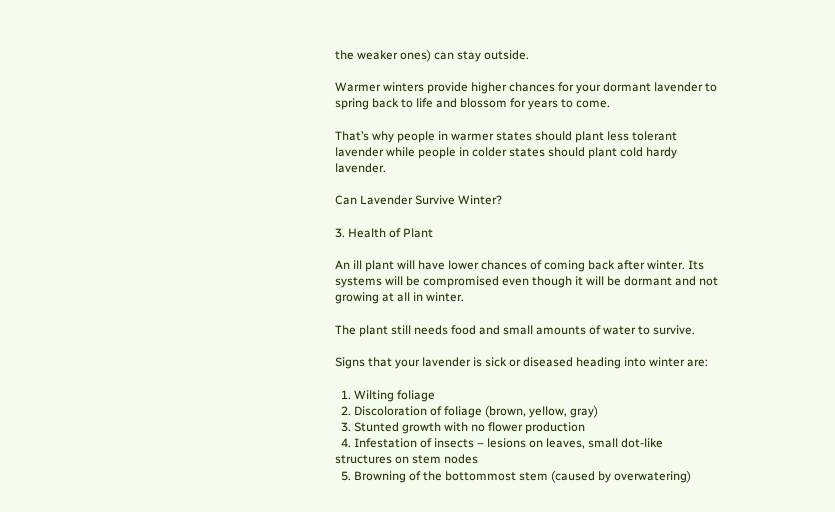the weaker ones) can stay outside.

Warmer winters provide higher chances for your dormant lavender to spring back to life and blossom for years to come.

That’s why people in warmer states should plant less tolerant lavender while people in colder states should plant cold hardy lavender.

Can Lavender Survive Winter?

3. Health of Plant

An ill plant will have lower chances of coming back after winter. Its systems will be compromised even though it will be dormant and not growing at all in winter.

The plant still needs food and small amounts of water to survive.

Signs that your lavender is sick or diseased heading into winter are:

  1. Wilting foliage
  2. Discoloration of foliage (brown, yellow, gray)
  3. Stunted growth with no flower production
  4. Infestation of insects – lesions on leaves, small dot-like structures on stem nodes
  5. Browning of the bottommost stem (caused by overwatering)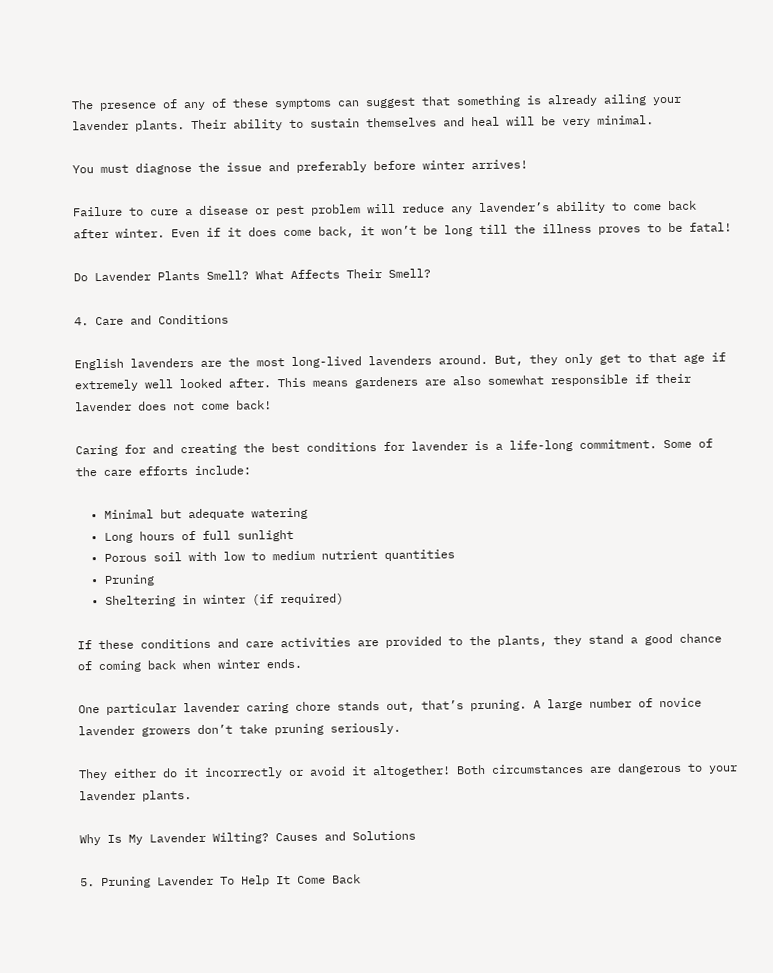The presence of any of these symptoms can suggest that something is already ailing your lavender plants. Their ability to sustain themselves and heal will be very minimal.

You must diagnose the issue and preferably before winter arrives!

Failure to cure a disease or pest problem will reduce any lavender’s ability to come back after winter. Even if it does come back, it won’t be long till the illness proves to be fatal!

Do Lavender Plants Smell? What Affects Their Smell?

4. Care and Conditions

English lavenders are the most long-lived lavenders around. But, they only get to that age if extremely well looked after. This means gardeners are also somewhat responsible if their lavender does not come back!

Caring for and creating the best conditions for lavender is a life-long commitment. Some of the care efforts include:

  • Minimal but adequate watering
  • Long hours of full sunlight
  • Porous soil with low to medium nutrient quantities
  • Pruning
  • Sheltering in winter (if required)

If these conditions and care activities are provided to the plants, they stand a good chance of coming back when winter ends.

One particular lavender caring chore stands out, that’s pruning. A large number of novice lavender growers don’t take pruning seriously.

They either do it incorrectly or avoid it altogether! Both circumstances are dangerous to your lavender plants.

Why Is My Lavender Wilting? Causes and Solutions

5. Pruning Lavender To Help It Come Back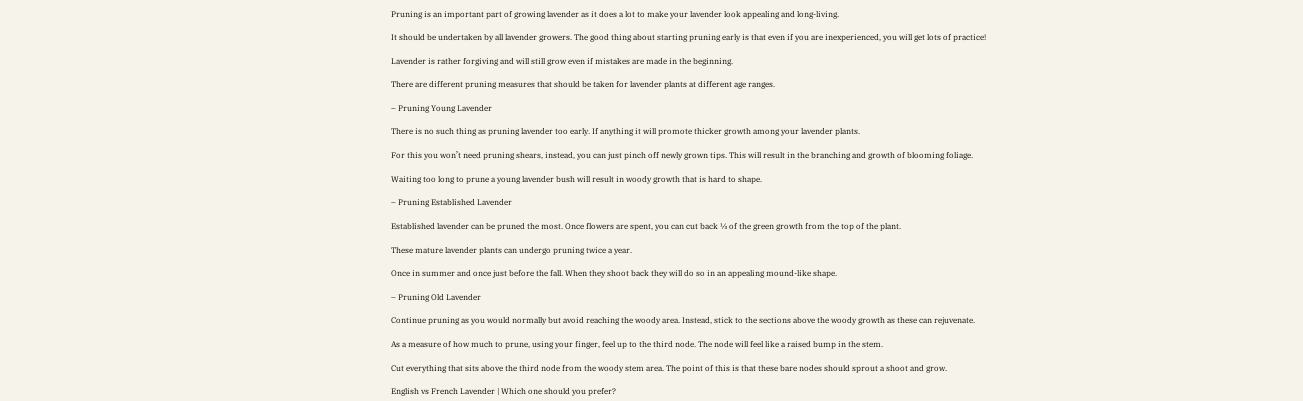Pruning is an important part of growing lavender as it does a lot to make your lavender look appealing and long-living.

It should be undertaken by all lavender growers. The good thing about starting pruning early is that even if you are inexperienced, you will get lots of practice!

Lavender is rather forgiving and will still grow even if mistakes are made in the beginning.

There are different pruning measures that should be taken for lavender plants at different age ranges.

– Pruning Young Lavender

There is no such thing as pruning lavender too early. If anything it will promote thicker growth among your lavender plants.

For this you won’t need pruning shears, instead, you can just pinch off newly grown tips. This will result in the branching and growth of blooming foliage.

Waiting too long to prune a young lavender bush will result in woody growth that is hard to shape.

– Pruning Established Lavender

Established lavender can be pruned the most. Once flowers are spent, you can cut back ⅓ of the green growth from the top of the plant.

These mature lavender plants can undergo pruning twice a year.

Once in summer and once just before the fall. When they shoot back they will do so in an appealing mound-like shape.

– Pruning Old Lavender

Continue pruning as you would normally but avoid reaching the woody area. Instead, stick to the sections above the woody growth as these can rejuvenate.

As a measure of how much to prune, using your finger, feel up to the third node. The node will feel like a raised bump in the stem.

Cut everything that sits above the third node from the woody stem area. The point of this is that these bare nodes should sprout a shoot and grow.

English vs French Lavender | Which one should you prefer?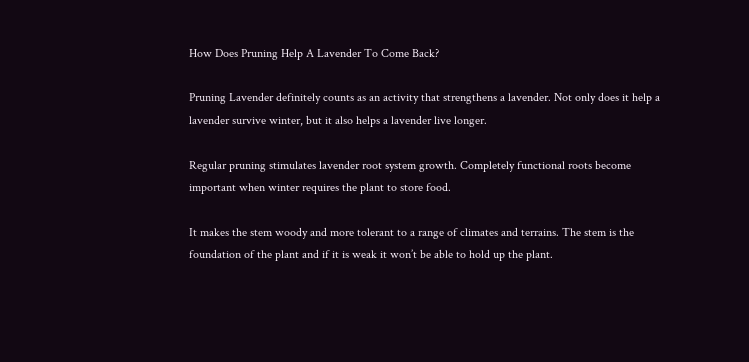How Does Pruning Help A Lavender To Come Back?

Pruning Lavender definitely counts as an activity that strengthens a lavender. Not only does it help a lavender survive winter, but it also helps a lavender live longer.

Regular pruning stimulates lavender root system growth. Completely functional roots become important when winter requires the plant to store food.

It makes the stem woody and more tolerant to a range of climates and terrains. The stem is the foundation of the plant and if it is weak it won’t be able to hold up the plant.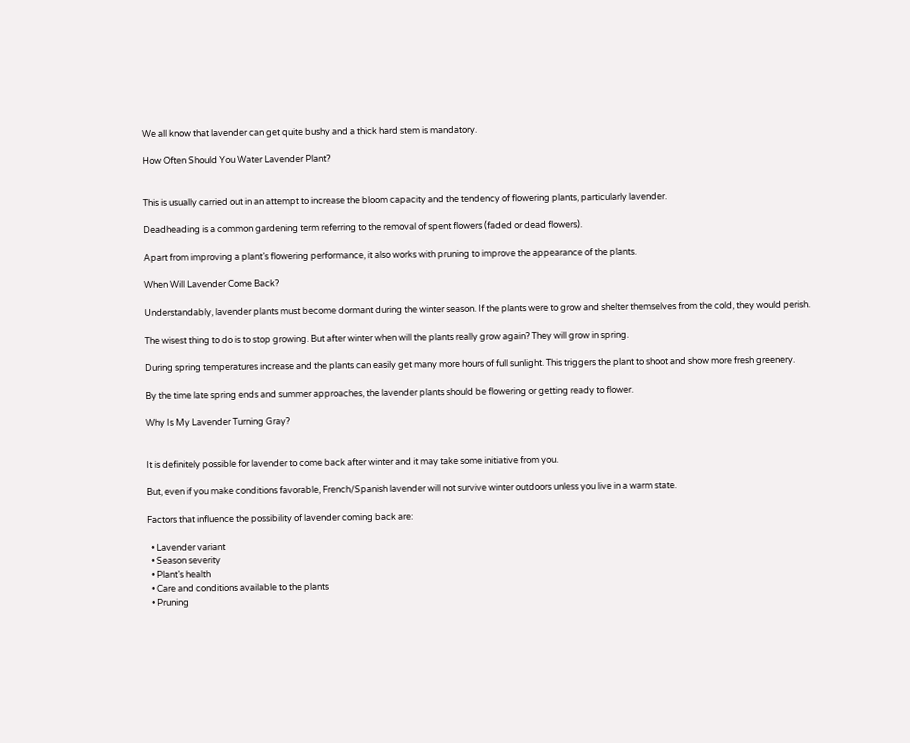We all know that lavender can get quite bushy and a thick hard stem is mandatory.

How Often Should You Water Lavender Plant?


This is usually carried out in an attempt to increase the bloom capacity and the tendency of flowering plants, particularly lavender.

Deadheading is a common gardening term referring to the removal of spent flowers (faded or dead flowers).

Apart from improving a plant’s flowering performance, it also works with pruning to improve the appearance of the plants.

When Will Lavender Come Back?

Understandably, lavender plants must become dormant during the winter season. If the plants were to grow and shelter themselves from the cold, they would perish.

The wisest thing to do is to stop growing. But after winter when will the plants really grow again? They will grow in spring.

During spring temperatures increase and the plants can easily get many more hours of full sunlight. This triggers the plant to shoot and show more fresh greenery.

By the time late spring ends and summer approaches, the lavender plants should be flowering or getting ready to flower.

Why Is My Lavender Turning Gray?


It is definitely possible for lavender to come back after winter and it may take some initiative from you.

But, even if you make conditions favorable, French/Spanish lavender will not survive winter outdoors unless you live in a warm state.

Factors that influence the possibility of lavender coming back are:

  • Lavender variant
  • Season severity
  • Plant’s health
  • Care and conditions available to the plants
  • Pruning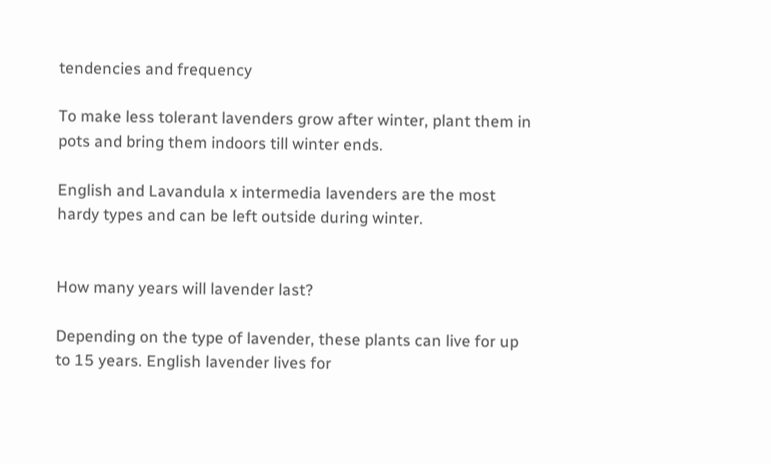tendencies and frequency

To make less tolerant lavenders grow after winter, plant them in pots and bring them indoors till winter ends.

English and Lavandula x intermedia lavenders are the most hardy types and can be left outside during winter.


How many years will lavender last?

Depending on the type of lavender, these plants can live for up to 15 years. English lavender lives for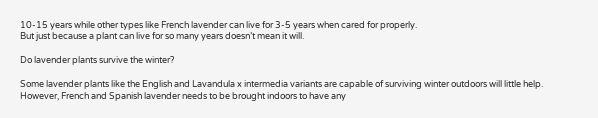10-15 years while other types like French lavender can live for 3-5 years when cared for properly.
But just because a plant can live for so many years doesn’t mean it will.

Do lavender plants survive the winter?

Some lavender plants like the English and Lavandula x intermedia variants are capable of surviving winter outdoors will little help.
However, French and Spanish lavender needs to be brought indoors to have any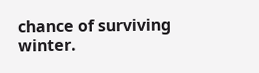chance of surviving winter.